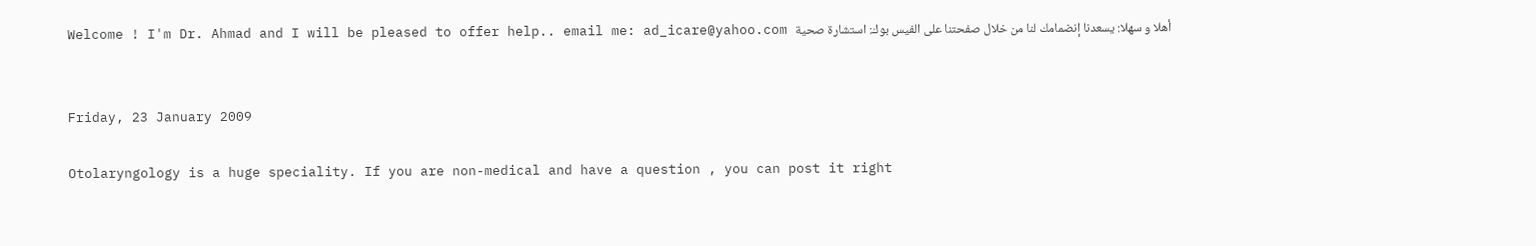Welcome ! I'm Dr. Ahmad and I will be pleased to offer help.. email me: ad_icare@yahoo.com أهلا و سهلا: يسعدنا إنضمامك لنا من خلال صفحتنا على الفيس بوك: استشارة صحية


Friday, 23 January 2009

Otolaryngology is a huge speciality. If you are non-medical and have a question , you can post it right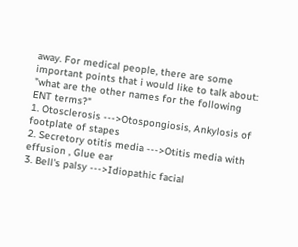away. For medical people, there are some important points that i would like to talk about:
"what are the other names for the following ENT terms?"
1. Otosclerosis --->Otospongiosis, Ankylosis of footplate of stapes
2. Secretory otitis media --->Otitis media with effusion , Glue ear
3. Bell's palsy --->Idiopathic facial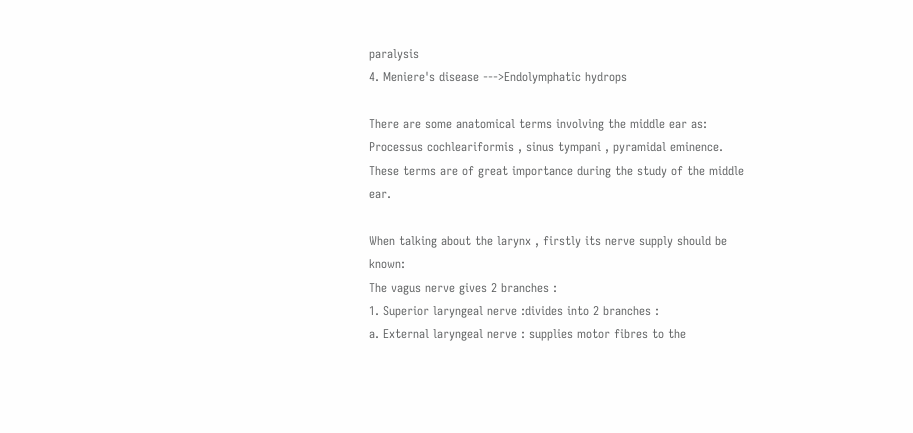paralysis
4. Meniere's disease --->Endolymphatic hydrops

There are some anatomical terms involving the middle ear as:
Processus cochleariformis , sinus tympani , pyramidal eminence. These terms are of great importance during the study of the middle ear.

When talking about the larynx , firstly its nerve supply should be known:
The vagus nerve gives 2 branches :
1. Superior laryngeal nerve :divides into 2 branches :
a. External laryngeal nerve : supplies motor fibres to the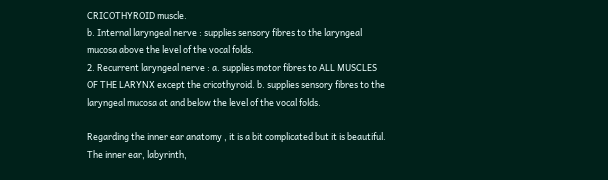CRICOTHYROID muscle.
b. Internal laryngeal nerve : supplies sensory fibres to the laryngeal mucosa above the level of the vocal folds.
2. Recurrent laryngeal nerve : a. supplies motor fibres to ALL MUSCLES OF THE LARYNX except the cricothyroid. b. supplies sensory fibres to the laryngeal mucosa at and below the level of the vocal folds.

Regarding the inner ear anatomy , it is a bit complicated but it is beautiful.
The inner ear, labyrinth,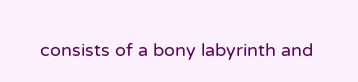consists of a bony labyrinth and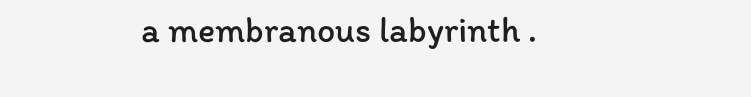a membranous labyrinth .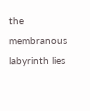the membranous labyrinth lies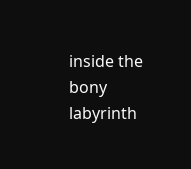inside the bony labyrinth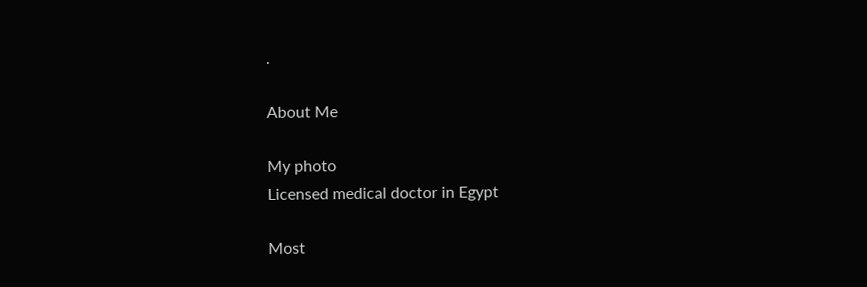.

About Me

My photo
Licensed medical doctor in Egypt

Most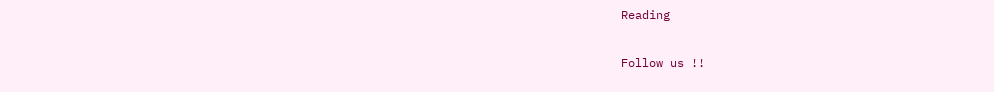Reading

Follow us !!